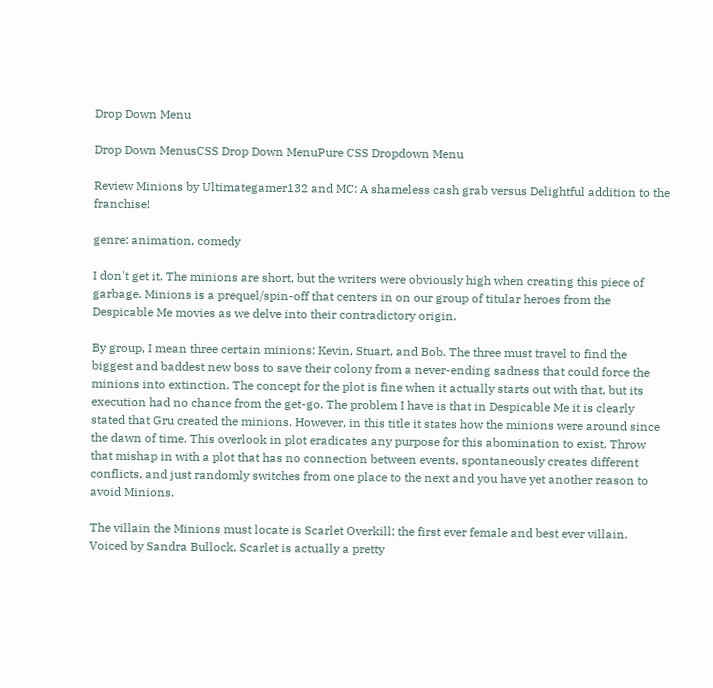Drop Down Menu

Drop Down MenusCSS Drop Down MenuPure CSS Dropdown Menu

Review Minions by Ultimategamer132 and MC: A shameless cash grab versus Delightful addition to the franchise!

genre: animation, comedy

I don't get it. The minions are short, but the writers were obviously high when creating this piece of garbage. Minions is a prequel/spin-off that centers in on our group of titular heroes from the Despicable Me movies as we delve into their contradictory origin.

By group, I mean three certain minions: Kevin, Stuart, and Bob. The three must travel to find the biggest and baddest new boss to save their colony from a never-ending sadness that could force the minions into extinction. The concept for the plot is fine when it actually starts out with that, but its execution had no chance from the get-go. The problem I have is that in Despicable Me it is clearly stated that Gru created the minions. However, in this title it states how the minions were around since the dawn of time. This overlook in plot eradicates any purpose for this abomination to exist. Throw that mishap in with a plot that has no connection between events, spontaneously creates different conflicts, and just randomly switches from one place to the next and you have yet another reason to avoid Minions.

The villain the Minions must locate is Scarlet Overkill; the first ever female and best ever villain. Voiced by Sandra Bullock, Scarlet is actually a pretty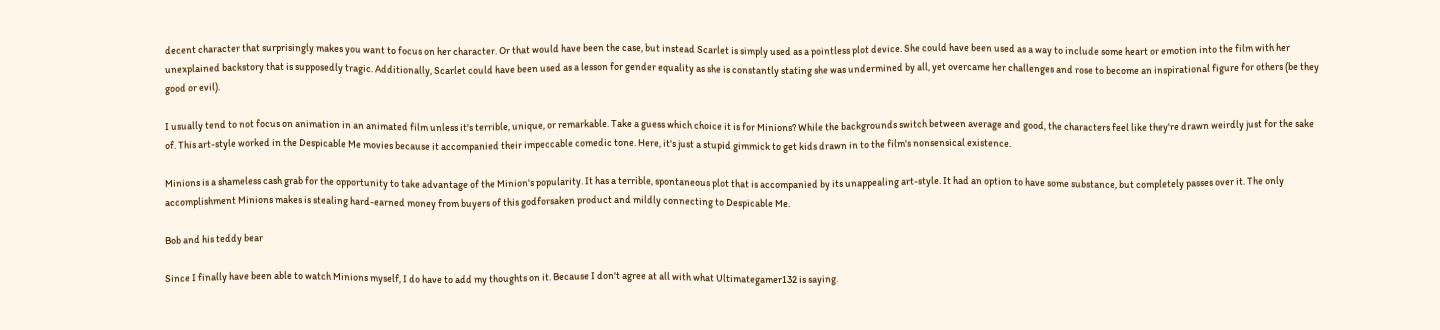decent character that surprisingly makes you want to focus on her character. Or that would have been the case, but instead Scarlet is simply used as a pointless plot device. She could have been used as a way to include some heart or emotion into the film with her unexplained backstory that is supposedly tragic. Additionally, Scarlet could have been used as a lesson for gender equality as she is constantly stating she was undermined by all, yet overcame her challenges and rose to become an inspirational figure for others (be they good or evil).

I usually tend to not focus on animation in an animated film unless it's terrible, unique, or remarkable. Take a guess which choice it is for Minions? While the backgrounds switch between average and good, the characters feel like they're drawn weirdly just for the sake of. This art-style worked in the Despicable Me movies because it accompanied their impeccable comedic tone. Here, it's just a stupid gimmick to get kids drawn in to the film's nonsensical existence.

Minions is a shameless cash grab for the opportunity to take advantage of the Minion's popularity. It has a terrible, spontaneous plot that is accompanied by its unappealing art-style. It had an option to have some substance, but completely passes over it. The only accomplishment Minions makes is stealing hard-earned money from buyers of this godforsaken product and mildly connecting to Despicable Me.

Bob and his teddy bear

Since I finally have been able to watch Minions myself, I do have to add my thoughts on it. Because I don't agree at all with what Ultimategamer132 is saying.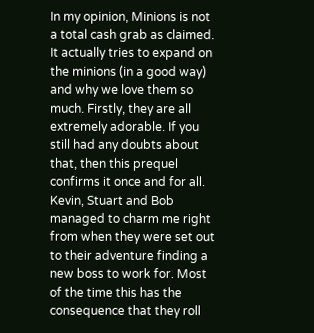In my opinion, Minions is not a total cash grab as claimed. It actually tries to expand on the minions (in a good way) and why we love them so much. Firstly, they are all extremely adorable. If you still had any doubts about that, then this prequel confirms it once and for all. Kevin, Stuart and Bob managed to charm me right from when they were set out to their adventure finding a new boss to work for. Most of the time this has the consequence that they roll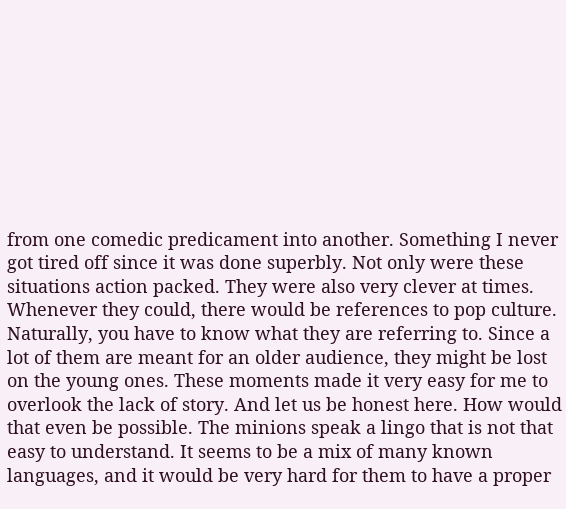from one comedic predicament into another. Something I never got tired off since it was done superbly. Not only were these situations action packed. They were also very clever at times. Whenever they could, there would be references to pop culture. Naturally, you have to know what they are referring to. Since a lot of them are meant for an older audience, they might be lost on the young ones. These moments made it very easy for me to overlook the lack of story. And let us be honest here. How would that even be possible. The minions speak a lingo that is not that easy to understand. It seems to be a mix of many known languages, and it would be very hard for them to have a proper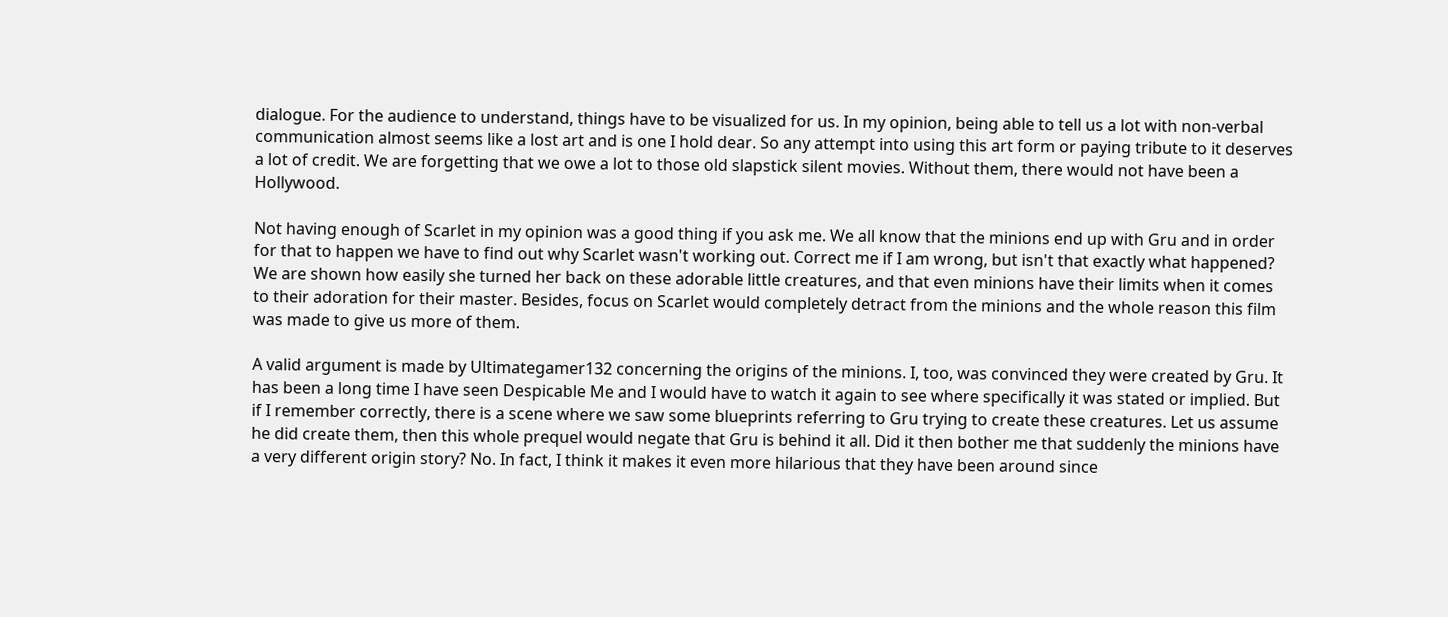dialogue. For the audience to understand, things have to be visualized for us. In my opinion, being able to tell us a lot with non-verbal communication almost seems like a lost art and is one I hold dear. So any attempt into using this art form or paying tribute to it deserves a lot of credit. We are forgetting that we owe a lot to those old slapstick silent movies. Without them, there would not have been a Hollywood.

Not having enough of Scarlet in my opinion was a good thing if you ask me. We all know that the minions end up with Gru and in order for that to happen we have to find out why Scarlet wasn't working out. Correct me if I am wrong, but isn't that exactly what happened? We are shown how easily she turned her back on these adorable little creatures, and that even minions have their limits when it comes to their adoration for their master. Besides, focus on Scarlet would completely detract from the minions and the whole reason this film was made to give us more of them.

A valid argument is made by Ultimategamer132 concerning the origins of the minions. I, too, was convinced they were created by Gru. It has been a long time I have seen Despicable Me and I would have to watch it again to see where specifically it was stated or implied. But if I remember correctly, there is a scene where we saw some blueprints referring to Gru trying to create these creatures. Let us assume he did create them, then this whole prequel would negate that Gru is behind it all. Did it then bother me that suddenly the minions have a very different origin story? No. In fact, I think it makes it even more hilarious that they have been around since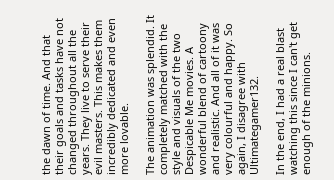the dawn of time. And that their goals and tasks have not changed throughout all the years. They live to serve their evil masters. This makes them incredibly dedicated and even more lovable.

The animation was splendid. It completely matched with the style and visuals of the two Despicable Me movies. A wonderful blend of cartoony and realistic. And all of it was very colourful and happy. So again, I disagree with Ultimategamer132.

In the end, I had a real blast watching this since I can't get enough of the minions.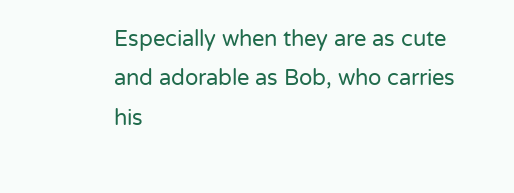Especially when they are as cute and adorable as Bob, who carries his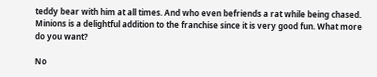teddy bear with him at all times. And who even befriends a rat while being chased. Minions is a delightful addition to the franchise since it is very good fun. What more do you want?

No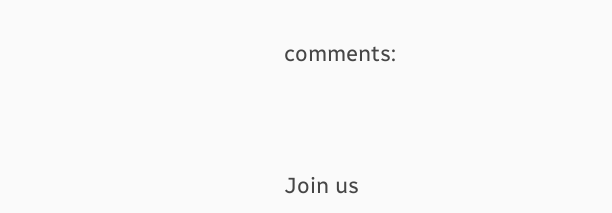comments:




Join us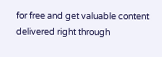for free and get valuable content delivered right through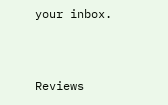your inbox.


Reviews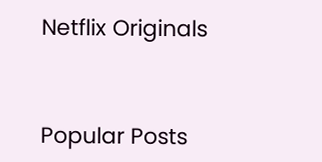Netflix Originals


Popular Posts